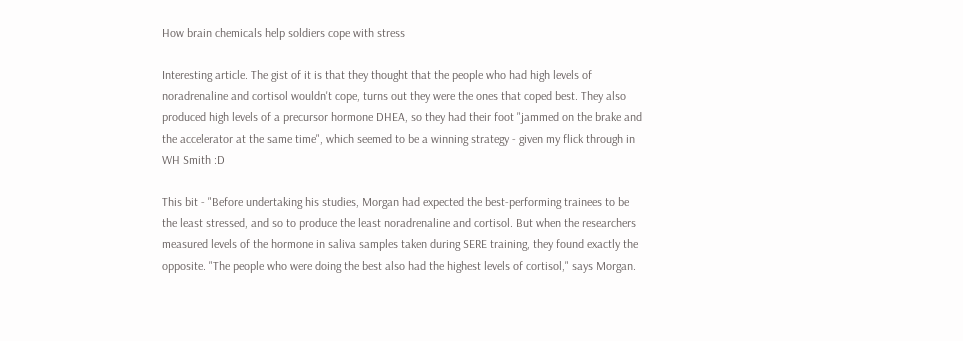How brain chemicals help soldiers cope with stress

Interesting article. The gist of it is that they thought that the people who had high levels of noradrenaline and cortisol wouldn't cope, turns out they were the ones that coped best. They also produced high levels of a precursor hormone DHEA, so they had their foot "jammed on the brake and the accelerator at the same time", which seemed to be a winning strategy - given my flick through in WH Smith :D

This bit - "Before undertaking his studies, Morgan had expected the best-performing trainees to be the least stressed, and so to produce the least noradrenaline and cortisol. But when the researchers measured levels of the hormone in saliva samples taken during SERE training, they found exactly the opposite. "The people who were doing the best also had the highest levels of cortisol," says Morgan.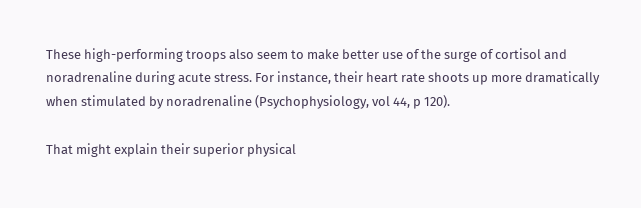These high-performing troops also seem to make better use of the surge of cortisol and noradrenaline during acute stress. For instance, their heart rate shoots up more dramatically when stimulated by noradrenaline (Psychophysiology, vol 44, p 120).

That might explain their superior physical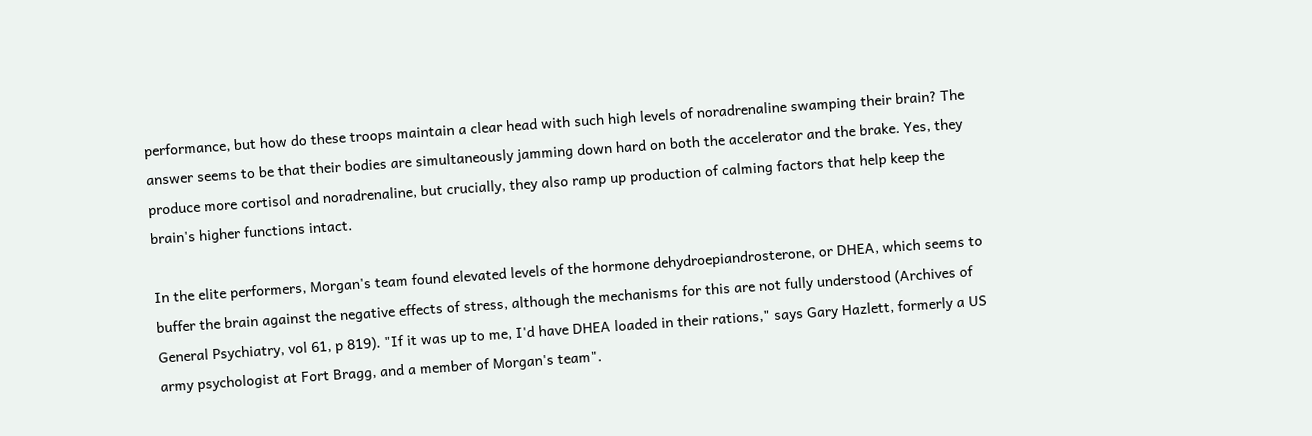performance, but how do these troops maintain a clear head with such high levels of noradrenaline swamping their brain? The answer seems to be that their bodies are simultaneously jamming down hard on both the accelerator and the brake. Yes, they produce more cortisol and noradrenaline, but crucially, they also ramp up production of calming factors that help keep the brain's higher functions intact.

In the elite performers, Morgan's team found elevated levels of the hormone dehydroepiandrosterone, or DHEA, which seems to buffer the brain against the negative effects of stress, although the mechanisms for this are not fully understood (Archives of General Psychiatry, vol 61, p 819). "If it was up to me, I'd have DHEA loaded in their rations," says Gary Hazlett, formerly a US army psychologist at Fort Bragg, and a member of Morgan's team".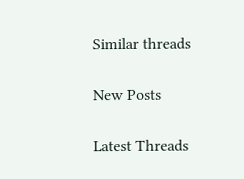Similar threads

New Posts

Latest Threads